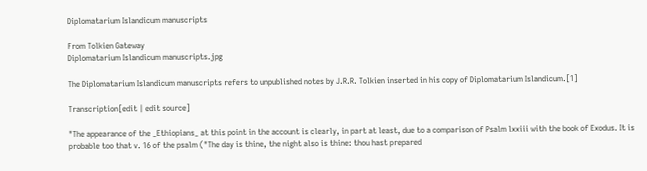Diplomatarium Islandicum manuscripts

From Tolkien Gateway
Diplomatarium Islandicum manuscripts.jpg

The Diplomatarium Islandicum manuscripts refers to unpublished notes by J.R.R. Tolkien inserted in his copy of Diplomatarium Islandicum.[1]

Transcription[edit | edit source]

"The appearance of the _Ethiopians_ at this point in the account is clearly, in part at least, due to a comparison of Psalm lxxiii with the book of Exodus. It is probable too that v. 16 of the psalm ("The day is thine, the night also is thine: thou hast prepared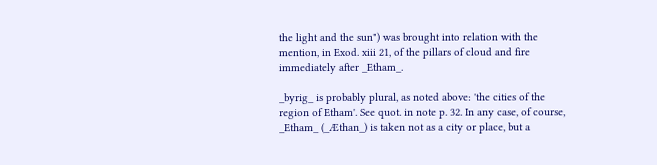the light and the sun") was brought into relation with the mention, in Exod. xiii 21, of the pillars of cloud and fire immediately after _Etham_.

_byrig_ is probably plural, as noted above: 'the cities of the region of Etham'. See quot. in note p. 32. In any case, of course, _Etham_ (_Æthan_) is taken not as a city or place, but a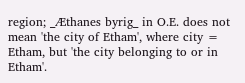region; _Æthanes byrig_ in O.E. does not mean 'the city of Etham', where city = Etham, but 'the city belonging to or in Etham'.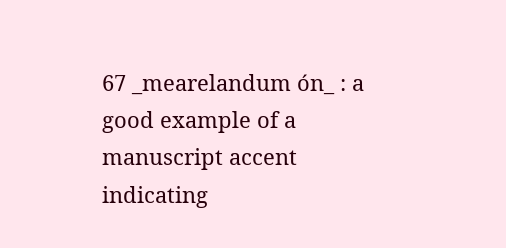67 _mearelandum ón_ : a good example of a manuscript accent indicating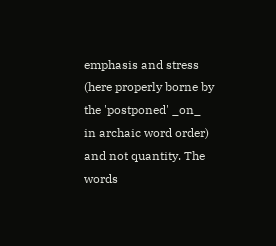emphasis and stress (here properly borne by the 'postponed' _on_ in archaic word order) and not quantity. The words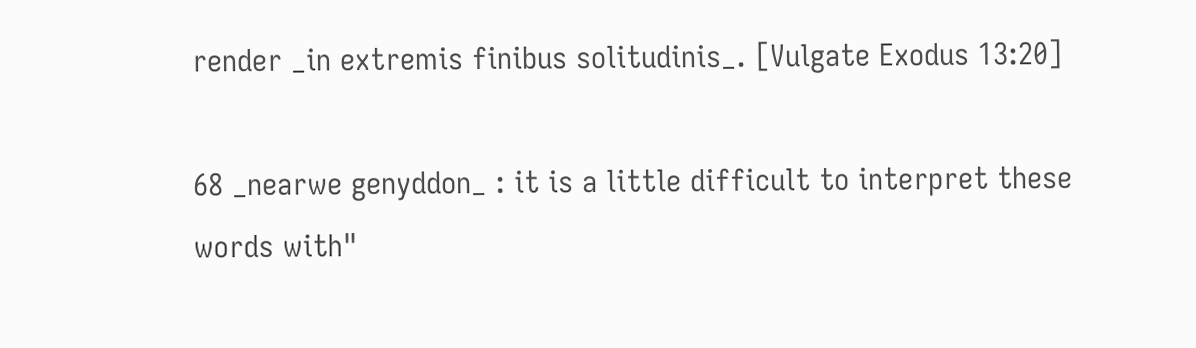render _in extremis finibus solitudinis_. [Vulgate Exodus 13:20]

68 _nearwe genyddon_ : it is a little difficult to interpret these words with"